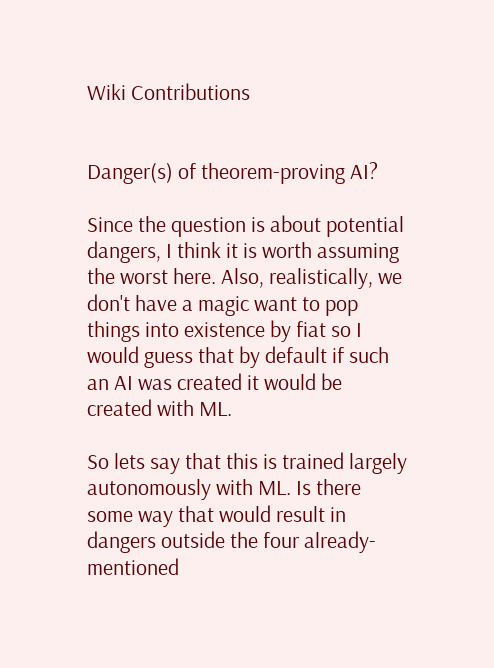Wiki Contributions


Danger(s) of theorem-proving AI?

Since the question is about potential dangers, I think it is worth assuming the worst here. Also, realistically, we don't have a magic want to pop things into existence by fiat so I would guess that by default if such an AI was created it would be created with ML.

So lets say that this is trained largely autonomously with ML. Is there some way that would result in dangers outside the four already-mentioned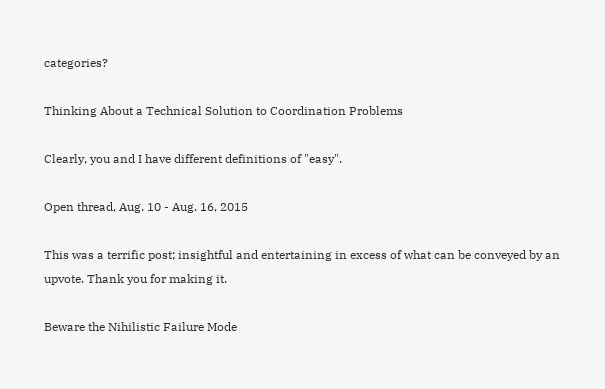categories?

Thinking About a Technical Solution to Coordination Problems

Clearly, you and I have different definitions of "easy".

Open thread, Aug. 10 - Aug. 16, 2015

This was a terrific post; insightful and entertaining in excess of what can be conveyed by an upvote. Thank you for making it.

Beware the Nihilistic Failure Mode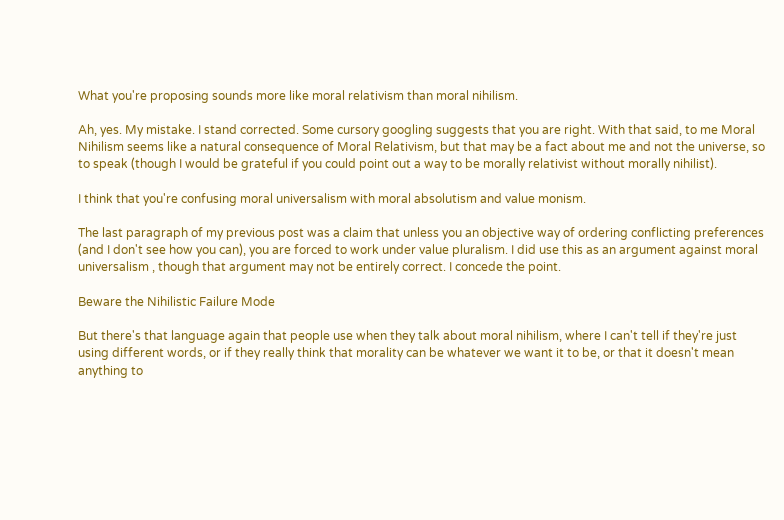What you're proposing sounds more like moral relativism than moral nihilism.

Ah, yes. My mistake. I stand corrected. Some cursory googling suggests that you are right. With that said, to me Moral Nihilism seems like a natural consequence of Moral Relativism, but that may be a fact about me and not the universe, so to speak (though I would be grateful if you could point out a way to be morally relativist without morally nihilist).

I think that you're confusing moral universalism with moral absolutism and value monism.

The last paragraph of my previous post was a claim that unless you an objective way of ordering conflicting preferences (and I don't see how you can), you are forced to work under value pluralism. I did use this as an argument against moral universalism , though that argument may not be entirely correct. I concede the point.

Beware the Nihilistic Failure Mode

But there's that language again that people use when they talk about moral nihilism, where I can't tell if they're just using different words, or if they really think that morality can be whatever we want it to be, or that it doesn't mean anything to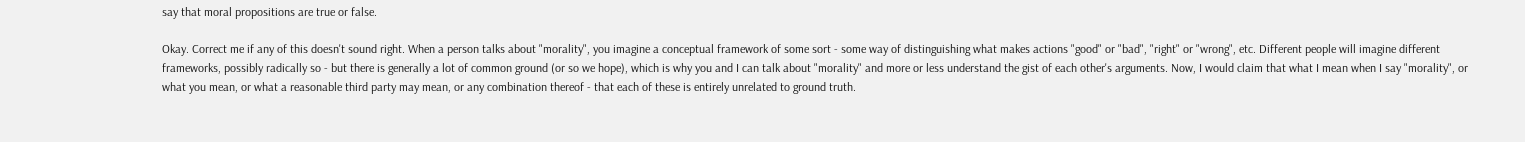say that moral propositions are true or false.

Okay. Correct me if any of this doesn't sound right. When a person talks about "morality", you imagine a conceptual framework of some sort - some way of distinguishing what makes actions "good" or "bad", "right" or "wrong", etc. Different people will imagine different frameworks, possibly radically so - but there is generally a lot of common ground (or so we hope), which is why you and I can talk about "morality" and more or less understand the gist of each other's arguments. Now, I would claim that what I mean when I say "morality", or what you mean, or what a reasonable third party may mean, or any combination thereof - that each of these is entirely unrelated to ground truth.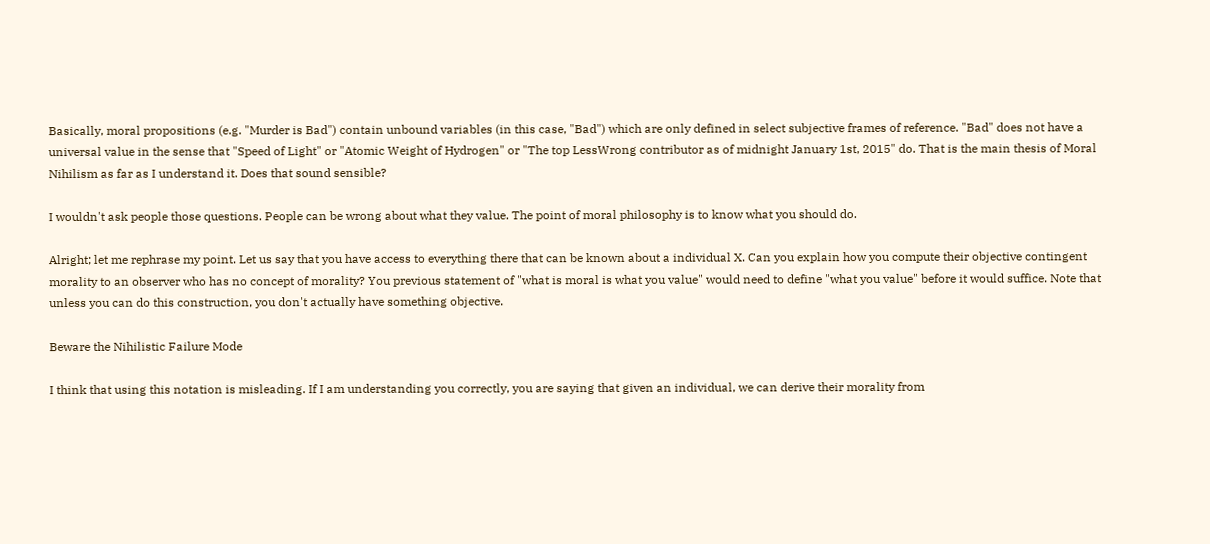Basically, moral propositions (e.g. "Murder is Bad") contain unbound variables (in this case, "Bad") which are only defined in select subjective frames of reference. "Bad" does not have a universal value in the sense that "Speed of Light" or "Atomic Weight of Hydrogen" or "The top LessWrong contributor as of midnight January 1st, 2015" do. That is the main thesis of Moral Nihilism as far as I understand it. Does that sound sensible?

I wouldn't ask people those questions. People can be wrong about what they value. The point of moral philosophy is to know what you should do.

Alright; let me rephrase my point. Let us say that you have access to everything there that can be known about a individual X. Can you explain how you compute their objective contingent morality to an observer who has no concept of morality? You previous statement of "what is moral is what you value" would need to define "what you value" before it would suffice. Note that unless you can do this construction, you don't actually have something objective.

Beware the Nihilistic Failure Mode

I think that using this notation is misleading. If I am understanding you correctly, you are saying that given an individual, we can derive their morality from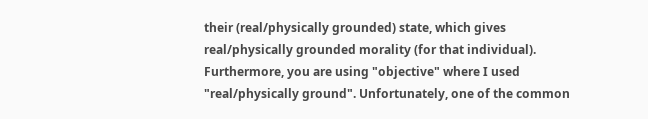their (real/physically grounded) state, which gives real/physically grounded morality (for that individual). Furthermore, you are using "objective" where I used "real/physically ground". Unfortunately, one of the common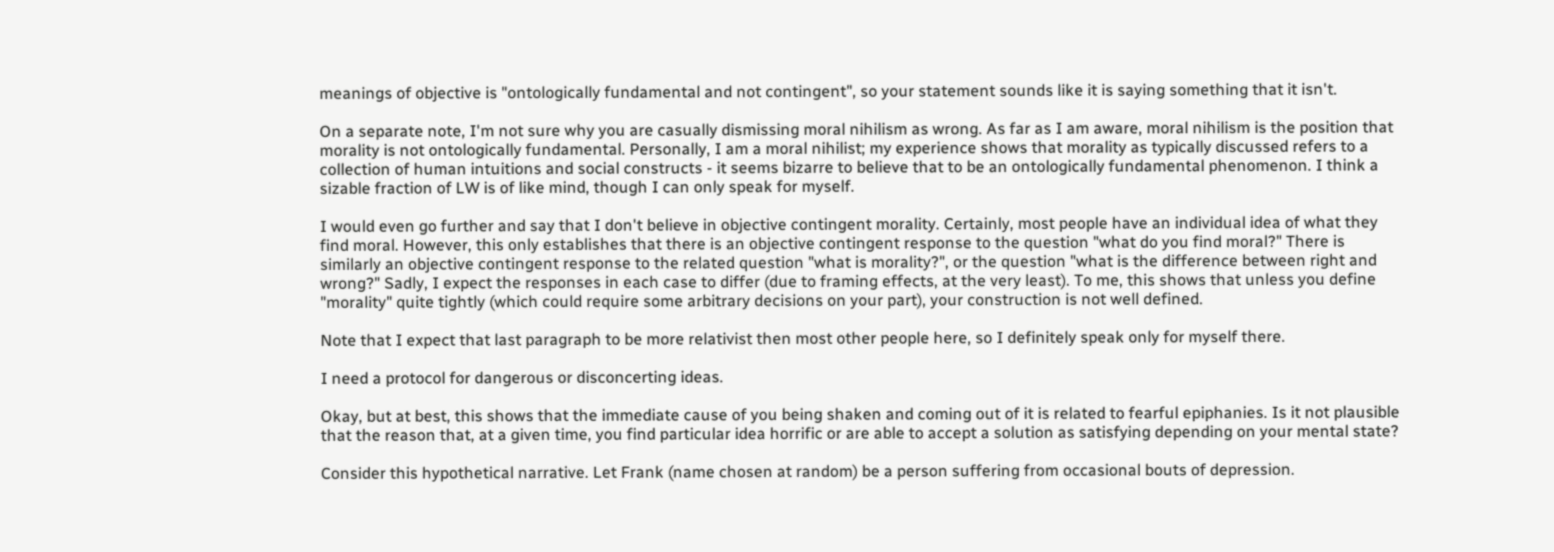meanings of objective is "ontologically fundamental and not contingent", so your statement sounds like it is saying something that it isn't.

On a separate note, I'm not sure why you are casually dismissing moral nihilism as wrong. As far as I am aware, moral nihilism is the position that morality is not ontologically fundamental. Personally, I am a moral nihilist; my experience shows that morality as typically discussed refers to a collection of human intuitions and social constructs - it seems bizarre to believe that to be an ontologically fundamental phenomenon. I think a sizable fraction of LW is of like mind, though I can only speak for myself.

I would even go further and say that I don't believe in objective contingent morality. Certainly, most people have an individual idea of what they find moral. However, this only establishes that there is an objective contingent response to the question "what do you find moral?" There is similarly an objective contingent response to the related question "what is morality?", or the question "what is the difference between right and wrong?" Sadly, I expect the responses in each case to differ (due to framing effects, at the very least). To me, this shows that unless you define "morality" quite tightly (which could require some arbitrary decisions on your part), your construction is not well defined.

Note that I expect that last paragraph to be more relativist then most other people here, so I definitely speak only for myself there.

I need a protocol for dangerous or disconcerting ideas.

Okay, but at best, this shows that the immediate cause of you being shaken and coming out of it is related to fearful epiphanies. Is it not plausible that the reason that, at a given time, you find particular idea horrific or are able to accept a solution as satisfying depending on your mental state?

Consider this hypothetical narrative. Let Frank (name chosen at random) be a person suffering from occasional bouts of depression.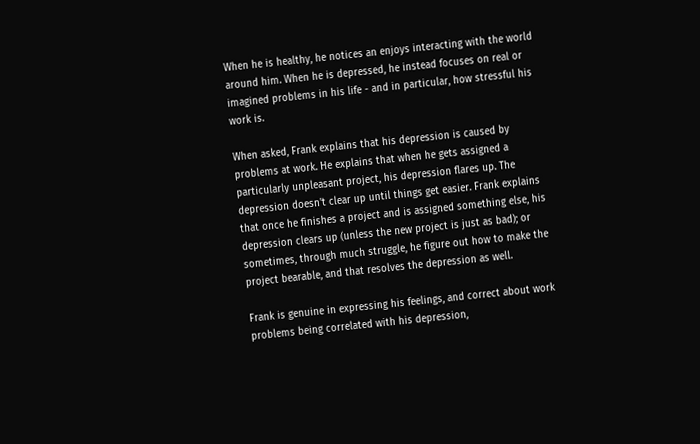When he is healthy, he notices an enjoys interacting with the world around him. When he is depressed, he instead focuses on real or imagined problems in his life - and in particular, how stressful his work is.

When asked, Frank explains that his depression is caused by problems at work. He explains that when he gets assigned a particularly unpleasant project, his depression flares up. The depression doesn't clear up until things get easier. Frank explains that once he finishes a project and is assigned something else, his depression clears up (unless the new project is just as bad); or sometimes, through much struggle, he figure out how to make the project bearable, and that resolves the depression as well.

Frank is genuine in expressing his feelings, and correct about work problems being correlated with his depression,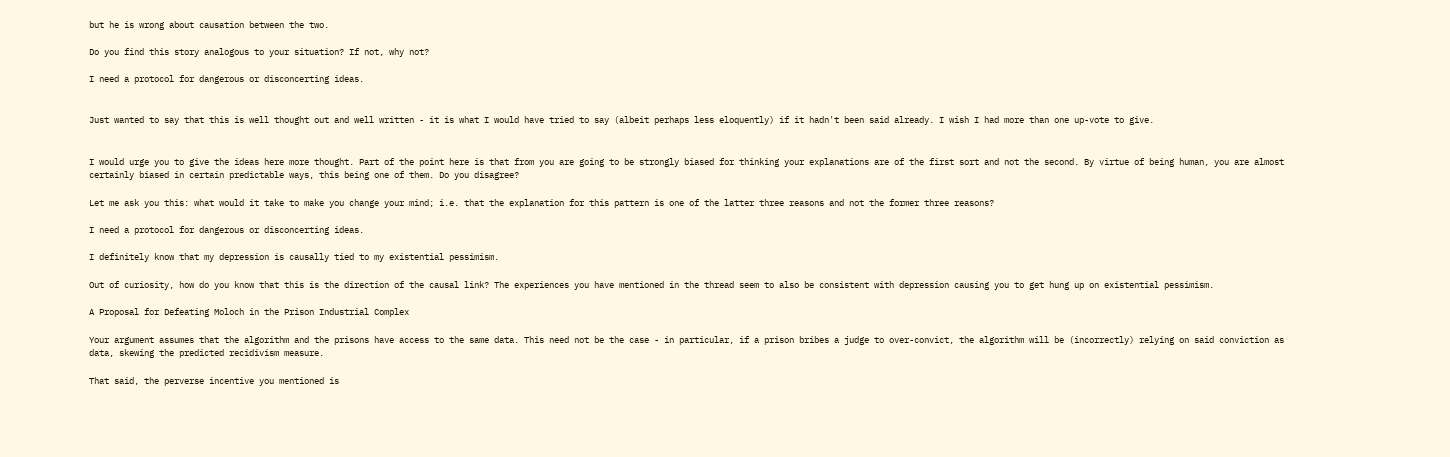but he is wrong about causation between the two.

Do you find this story analogous to your situation? If not, why not?

I need a protocol for dangerous or disconcerting ideas.


Just wanted to say that this is well thought out and well written - it is what I would have tried to say (albeit perhaps less eloquently) if it hadn't been said already. I wish I had more than one up-vote to give.


I would urge you to give the ideas here more thought. Part of the point here is that from you are going to be strongly biased for thinking your explanations are of the first sort and not the second. By virtue of being human, you are almost certainly biased in certain predictable ways, this being one of them. Do you disagree?

Let me ask you this: what would it take to make you change your mind; i.e. that the explanation for this pattern is one of the latter three reasons and not the former three reasons?

I need a protocol for dangerous or disconcerting ideas.

I definitely know that my depression is causally tied to my existential pessimism.

Out of curiosity, how do you know that this is the direction of the causal link? The experiences you have mentioned in the thread seem to also be consistent with depression causing you to get hung up on existential pessimism.

A Proposal for Defeating Moloch in the Prison Industrial Complex

Your argument assumes that the algorithm and the prisons have access to the same data. This need not be the case - in particular, if a prison bribes a judge to over-convict, the algorithm will be (incorrectly) relying on said conviction as data, skewing the predicted recidivism measure.

That said, the perverse incentive you mentioned is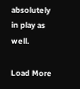absolutely in play as well.

Load More